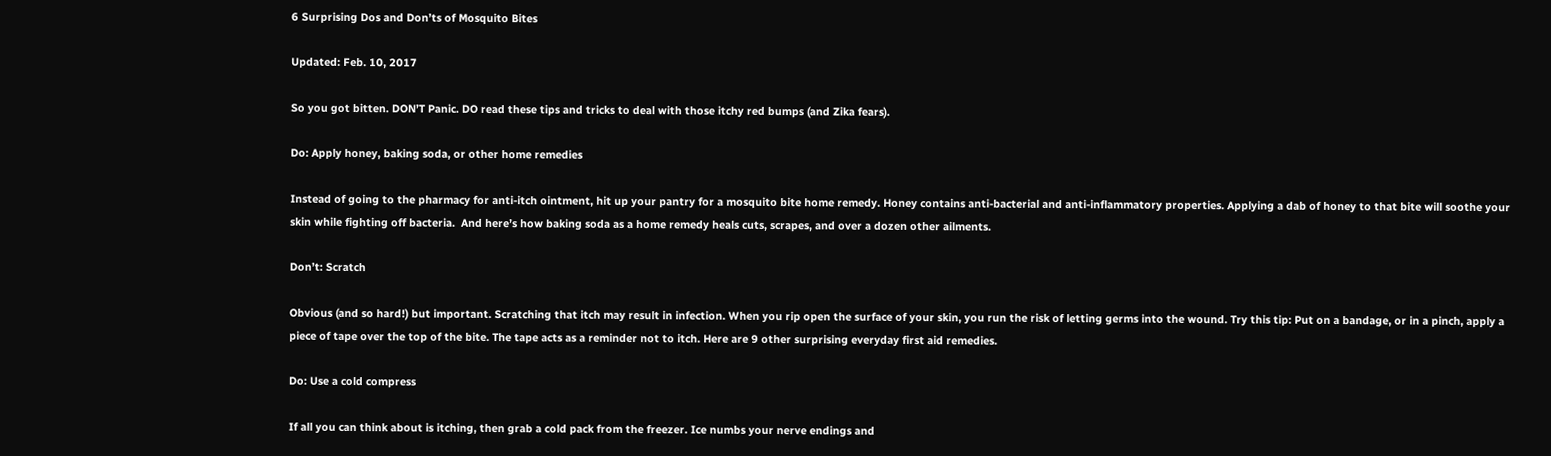6 Surprising Dos and Don’ts of Mosquito Bites

Updated: Feb. 10, 2017

So you got bitten. DON’T Panic. DO read these tips and tricks to deal with those itchy red bumps (and Zika fears).

Do: Apply honey, baking soda, or other home remedies

Instead of going to the pharmacy for anti-itch ointment, hit up your pantry for a mosquito bite home remedy. Honey contains anti-bacterial and anti-inflammatory properties. Applying a dab of honey to that bite will soothe your skin while fighting off bacteria.  And here’s how baking soda as a home remedy heals cuts, scrapes, and over a dozen other ailments.

Don’t: Scratch

Obvious (and so hard!) but important. Scratching that itch may result in infection. When you rip open the surface of your skin, you run the risk of letting germs into the wound. Try this tip: Put on a bandage, or in a pinch, apply a piece of tape over the top of the bite. The tape acts as a reminder not to itch. Here are 9 other surprising everyday first aid remedies.

Do: Use a cold compress

If all you can think about is itching, then grab a cold pack from the freezer. Ice numbs your nerve endings and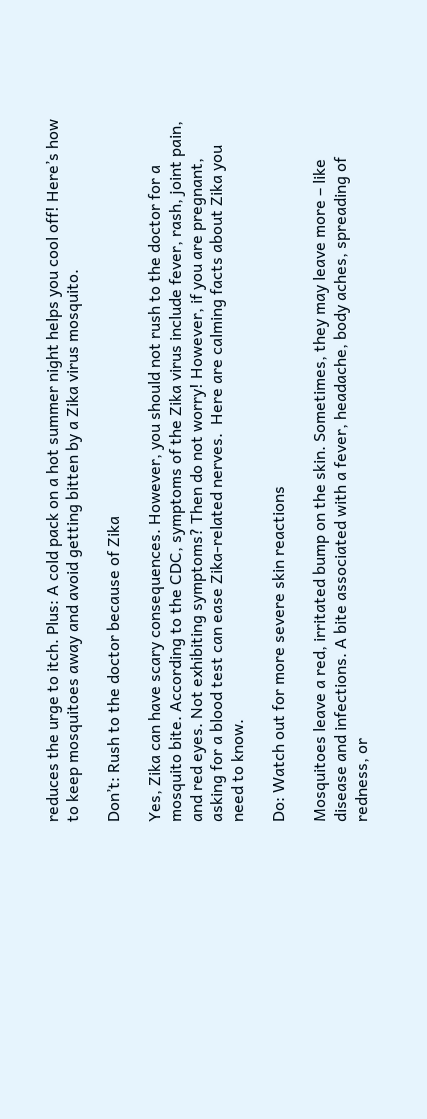reduces the urge to itch. Plus: A cold pack on a hot summer night helps you cool off! Here’s how to keep mosquitoes away and avoid getting bitten by a Zika virus mosquito.

Don’t: Rush to the doctor because of Zika

Yes, Zika can have scary consequences. However, you should not rush to the doctor for a mosquito bite. According to the CDC, symptoms of the Zika virus include fever, rash, joint pain, and red eyes. Not exhibiting symptoms? Then do not worry! However, if you are pregnant, asking for a blood test can ease Zika-related nerves.  Here are calming facts about Zika you need to know.

Do: Watch out for more severe skin reactions

Mosquitoes leave a red, irritated bump on the skin. Sometimes, they may leave more – like disease and infections. A bite associated with a fever, headache, body aches, spreading of redness, or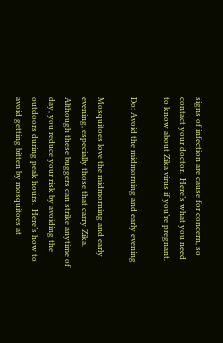signs of infection are cause for concern, so contact your doctor.  Here’s what you need to know about Zika virus if you’re pregnant.

Do: Avoid the midmorning and early evening

Mosquitoes love the midmorning and early evening, especially those that carry Zika. Although these buggers can strike anytime of day, you reduce your risk by avoiding the outdoors during peak hours.  Here’s how to avoid getting bitten by mosquitoes at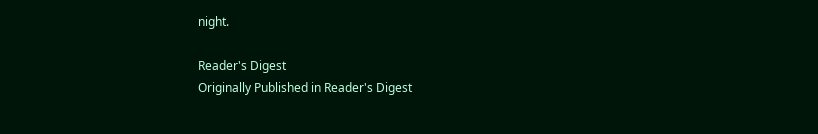night.

Reader's Digest
Originally Published in Reader's Digest